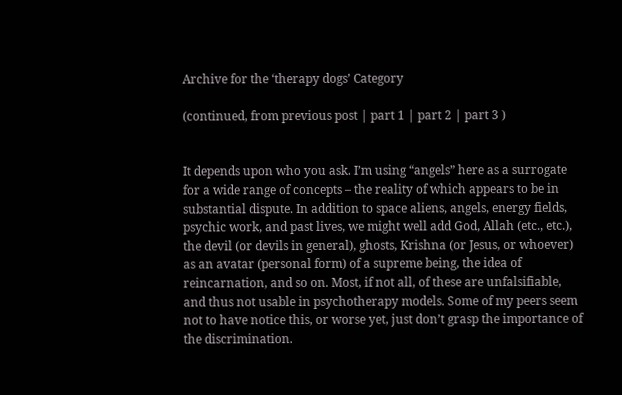Archive for the ‘therapy dogs’ Category

(continued, from previous post | part 1 | part 2 | part 3 )


It depends upon who you ask. I’m using “angels” here as a surrogate for a wide range of concepts – the reality of which appears to be in substantial dispute. In addition to space aliens, angels, energy fields, psychic work, and past lives, we might well add God, Allah (etc., etc.), the devil (or devils in general), ghosts, Krishna (or Jesus, or whoever) as an avatar (personal form) of a supreme being, the idea of reincarnation, and so on. Most, if not all, of these are unfalsifiable, and thus not usable in psychotherapy models. Some of my peers seem not to have notice this, or worse yet, just don’t grasp the importance of the discrimination.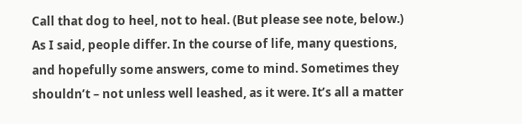Call that dog to heel, not to heal. (But please see note, below.) As I said, people differ. In the course of life, many questions, and hopefully some answers, come to mind. Sometimes they shouldn’t – not unless well leashed, as it were. It’s all a matter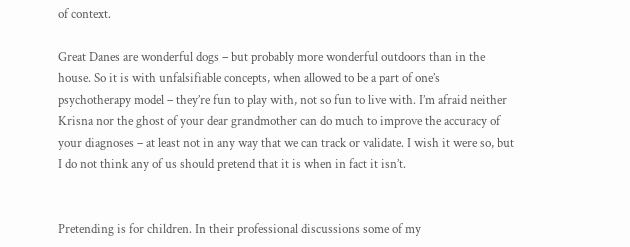of context.

Great Danes are wonderful dogs – but probably more wonderful outdoors than in the house. So it is with unfalsifiable concepts, when allowed to be a part of one’s psychotherapy model – they’re fun to play with, not so fun to live with. I’m afraid neither Krisna nor the ghost of your dear grandmother can do much to improve the accuracy of your diagnoses – at least not in any way that we can track or validate. I wish it were so, but I do not think any of us should pretend that it is when in fact it isn’t.


Pretending is for children. In their professional discussions some of my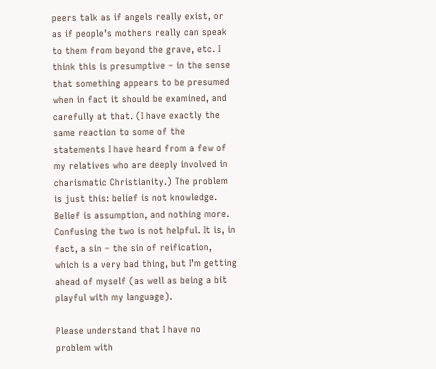peers talk as if angels really exist, or as if people’s mothers really can speak to them from beyond the grave, etc. I think this is presumptive – in the sense that something appears to be presumed when in fact it should be examined, and carefully at that. (I have exactly the same reaction to some of the statements I have heard from a few of my relatives who are deeply involved in charismatic Christianity.) The problem is just this: belief is not knowledge. Belief is assumption, and nothing more. Confusing the two is not helpful. It is, in fact, a sin – the sin of reification, which is a very bad thing, but I’m getting ahead of myself (as well as being a bit playful with my language).

Please understand that I have no problem with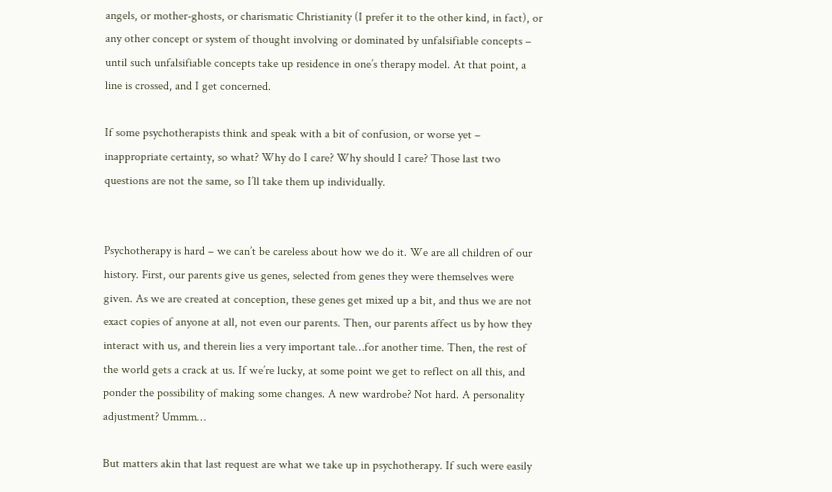angels, or mother-ghosts, or charismatic Christianity (I prefer it to the other kind, in fact), or any other concept or system of thought involving or dominated by unfalsifiable concepts – until such unfalsifiable concepts take up residence in one’s therapy model. At that point, a line is crossed, and I get concerned.

If some psychotherapists think and speak with a bit of confusion, or worse yet – inappropriate certainty, so what? Why do I care? Why should I care? Those last two questions are not the same, so I’ll take them up individually.


Psychotherapy is hard – we can’t be careless about how we do it. We are all children of our history. First, our parents give us genes, selected from genes they were themselves were given. As we are created at conception, these genes get mixed up a bit, and thus we are not exact copies of anyone at all, not even our parents. Then, our parents affect us by how they interact with us, and therein lies a very important tale…for another time. Then, the rest of the world gets a crack at us. If we’re lucky, at some point we get to reflect on all this, and ponder the possibility of making some changes. A new wardrobe? Not hard. A personality adjustment? Ummm…

But matters akin that last request are what we take up in psychotherapy. If such were easily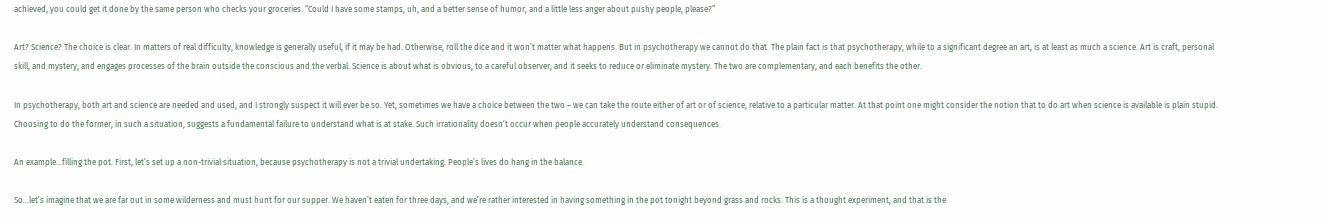achieved, you could get it done by the same person who checks your groceries. “Could I have some stamps, uh, and a better sense of humor, and a little less anger about pushy people, please?”

Art? Science? The choice is clear. In matters of real difficulty, knowledge is generally useful, if it may be had. Otherwise, roll the dice and it won’t matter what happens. But in psychotherapy we cannot do that. The plain fact is that psychotherapy, while to a significant degree an art, is at least as much a science. Art is craft, personal skill, and mystery, and engages processes of the brain outside the conscious and the verbal. Science is about what is obvious, to a careful observer, and it seeks to reduce or eliminate mystery. The two are complementary, and each benefits the other.

In psychotherapy, both art and science are needed and used, and I strongly suspect it will ever be so. Yet, sometimes we have a choice between the two – we can take the route either of art or of science, relative to a particular matter. At that point one might consider the notion that to do art when science is available is plain stupid. Choosing to do the former, in such a situation, suggests a fundamental failure to understand what is at stake. Such irrationality doesn’t occur when people accurately understand consequences.

An example…filling the pot. First, let’s set up a non-trivial situation, because psychotherapy is not a trivial undertaking. People’s lives do hang in the balance.

So…let’s imagine that we are far out in some wilderness and must hunt for our supper. We haven’t eaten for three days, and we’re rather interested in having something in the pot tonight beyond grass and rocks. This is a thought experiment, and that is the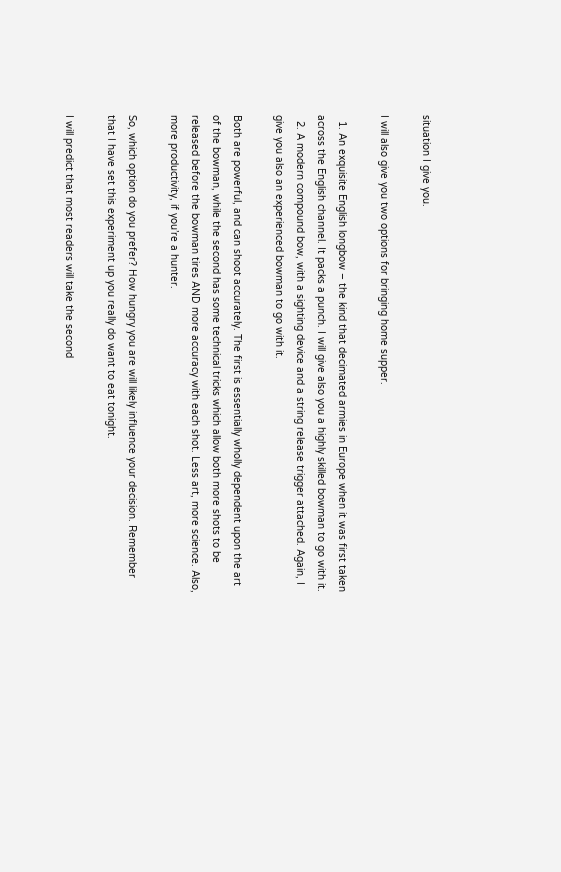situation I give you.

I will also give you two options for bringing home supper.

  1. An exquisite English longbow – the kind that decimated armies in Europe when it was first taken across the English channel. It packs a punch. I will give also you a highly skilled bowman to go with it.
  2. A modern compound bow, with a sighting device and a string release trigger attached. Again, I give you also an experienced bowman to go with it.

Both are powerful, and can shoot accurately. The first is essentially wholly dependent upon the art of the bowman, while the second has some technical tricks which allow both more shots to be released before the bowman tires AND more accuracy with each shot. Less art, more science. Also, more productivity, if you’re a hunter.

So, which option do you prefer? How hungry you are will likely influence your decision. Remember that I have set this experiment up you really do want to eat tonight.

I will predict that most readers will take the second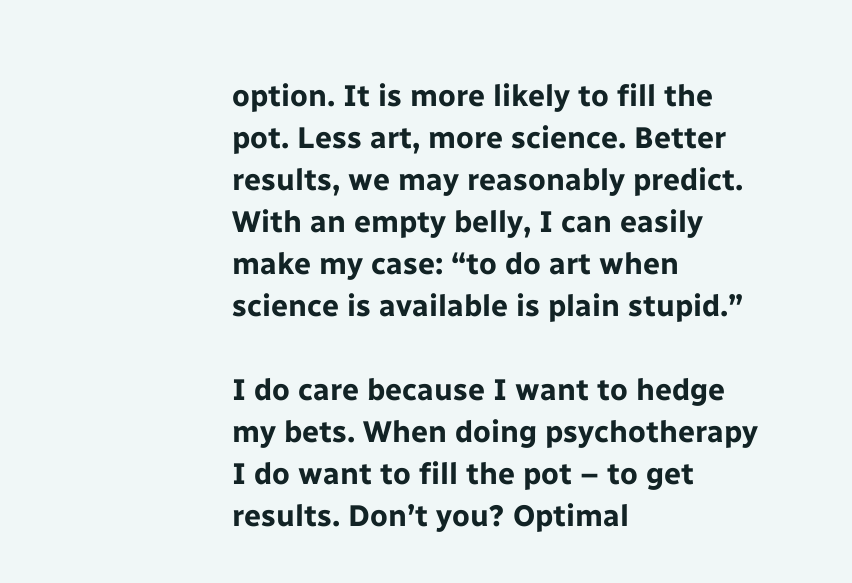option. It is more likely to fill the pot. Less art, more science. Better results, we may reasonably predict. With an empty belly, I can easily make my case: “to do art when science is available is plain stupid.”

I do care because I want to hedge my bets. When doing psychotherapy I do want to fill the pot – to get results. Don’t you? Optimal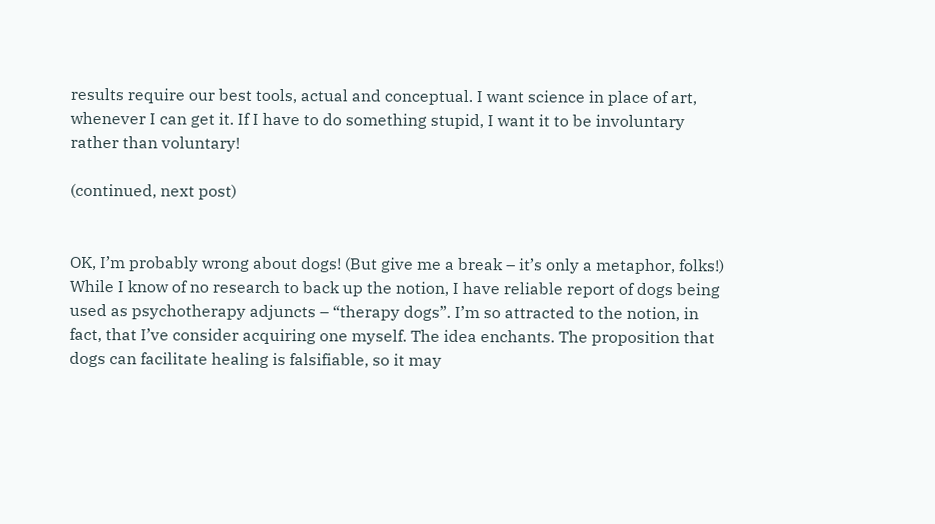results require our best tools, actual and conceptual. I want science in place of art, whenever I can get it. If I have to do something stupid, I want it to be involuntary rather than voluntary!

(continued, next post)


OK, I’m probably wrong about dogs! (But give me a break – it’s only a metaphor, folks!) While I know of no research to back up the notion, I have reliable report of dogs being used as psychotherapy adjuncts – “therapy dogs”. I’m so attracted to the notion, in fact, that I’ve consider acquiring one myself. The idea enchants. The proposition that dogs can facilitate healing is falsifiable, so it may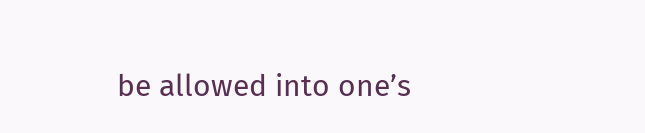be allowed into one’s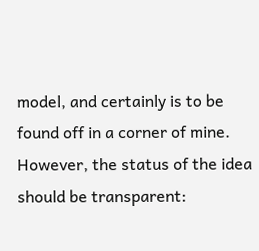model, and certainly is to be found off in a corner of mine. However, the status of the idea should be transparent: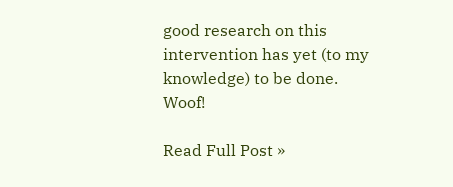good research on this intervention has yet (to my knowledge) to be done. Woof!

Read Full Post »